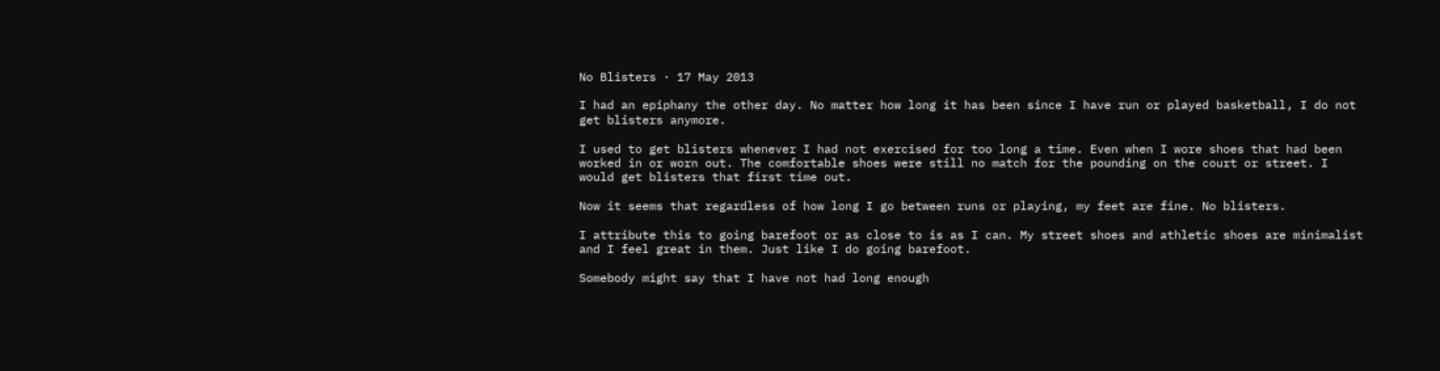No Blisters · 17 May 2013

I had an epiphany the other day. No matter how long it has been since I have run or played basketball, I do not get blisters anymore.

I used to get blisters whenever I had not exercised for too long a time. Even when I wore shoes that had been worked in or worn out. The comfortable shoes were still no match for the pounding on the court or street. I would get blisters that first time out.

Now it seems that regardless of how long I go between runs or playing, my feet are fine. No blisters.

I attribute this to going barefoot or as close to is as I can. My street shoes and athletic shoes are minimalist and I feel great in them. Just like I do going barefoot.

Somebody might say that I have not had long enough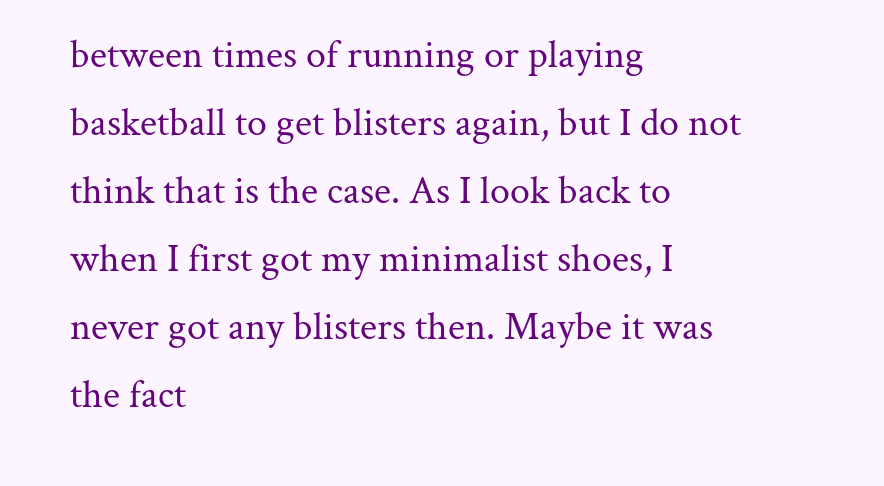between times of running or playing basketball to get blisters again, but I do not think that is the case. As I look back to when I first got my minimalist shoes, I never got any blisters then. Maybe it was the fact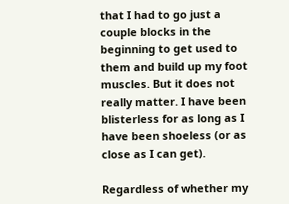that I had to go just a couple blocks in the beginning to get used to them and build up my foot muscles. But it does not really matter. I have been blisterless for as long as I have been shoeless (or as close as I can get).

Regardless of whether my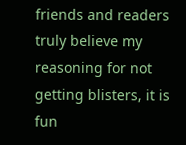friends and readers truly believe my reasoning for not getting blisters, it is fun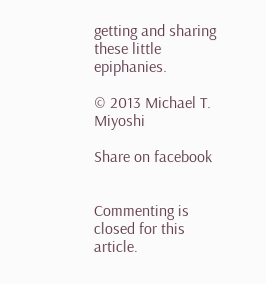getting and sharing these little epiphanies.

© 2013 Michael T. Miyoshi

Share on facebook


Commenting is closed for this article.